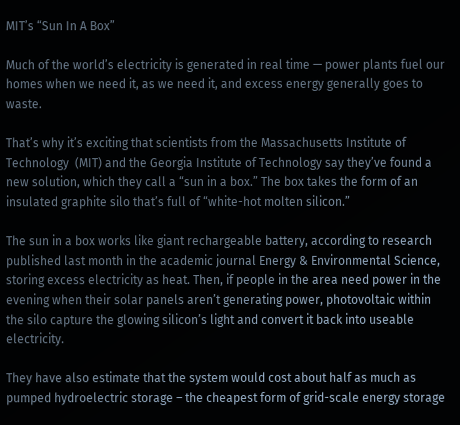MIT’s “Sun In A Box”

Much of the world’s electricity is generated in real time — power plants fuel our homes when we need it, as we need it, and excess energy generally goes to waste.

That’s why it’s exciting that scientists from the Massachusetts Institute of Technology  (MIT) and the Georgia Institute of Technology say they’ve found a new solution, which they call a “sun in a box.” The box takes the form of an insulated graphite silo that’s full of “white-hot molten silicon.”

The sun in a box works like giant rechargeable battery, according to research published last month in the academic journal Energy & Environmental Science, storing excess electricity as heat. Then, if people in the area need power in the evening when their solar panels aren’t generating power, photovoltaic within the silo capture the glowing silicon’s light and convert it back into useable electricity.

They have also estimate that the system would cost about half as much as pumped hydroelectric storage – the cheapest form of grid-scale energy storage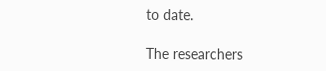to date.

The researchers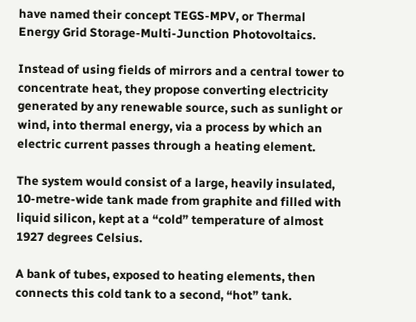have named their concept TEGS-MPV, or Thermal Energy Grid Storage-Multi-Junction Photovoltaics.

Instead of using fields of mirrors and a central tower to concentrate heat, they propose converting electricity generated by any renewable source, such as sunlight or wind, into thermal energy, via a process by which an electric current passes through a heating element.

The system would consist of a large, heavily insulated, 10-metre-wide tank made from graphite and filled with liquid silicon, kept at a “cold” temperature of almost 1927 degrees Celsius.

A bank of tubes, exposed to heating elements, then connects this cold tank to a second, “hot” tank.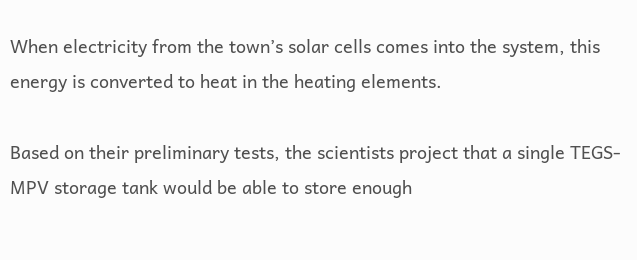When electricity from the town’s solar cells comes into the system, this energy is converted to heat in the heating elements.

Based on their preliminary tests, the scientists project that a single TEGS-MPV storage tank would be able to store enough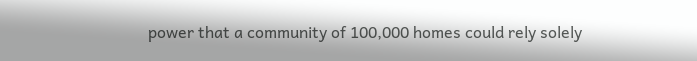power that a community of 100,000 homes could rely solely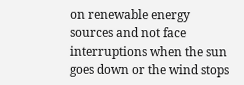on renewable energy sources and not face interruptions when the sun goes down or the wind stops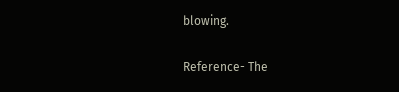blowing.

Reference- The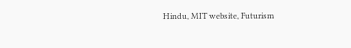Hindu, MIT website, Futurism